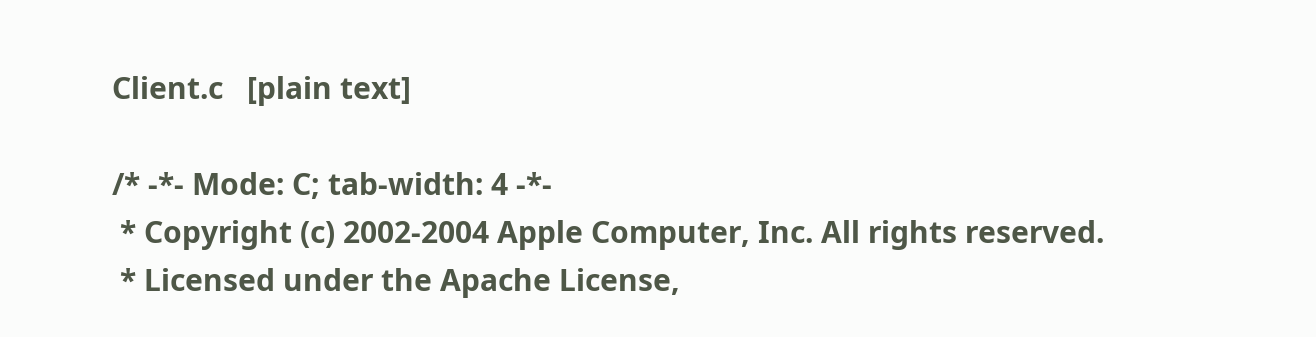Client.c   [plain text]

/* -*- Mode: C; tab-width: 4 -*-
 * Copyright (c) 2002-2004 Apple Computer, Inc. All rights reserved.
 * Licensed under the Apache License,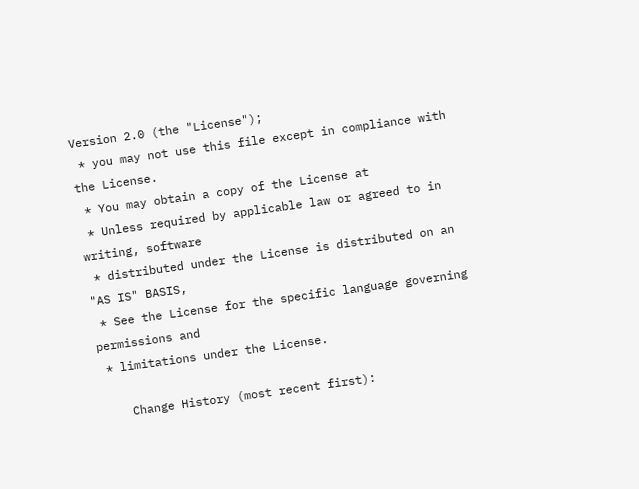Version 2.0 (the "License");
 * you may not use this file except in compliance with the License.
 * You may obtain a copy of the License at
 * Unless required by applicable law or agreed to in writing, software
 * distributed under the License is distributed on an "AS IS" BASIS,
 * See the License for the specific language governing permissions and
 * limitations under the License.

    Change History (most recent first):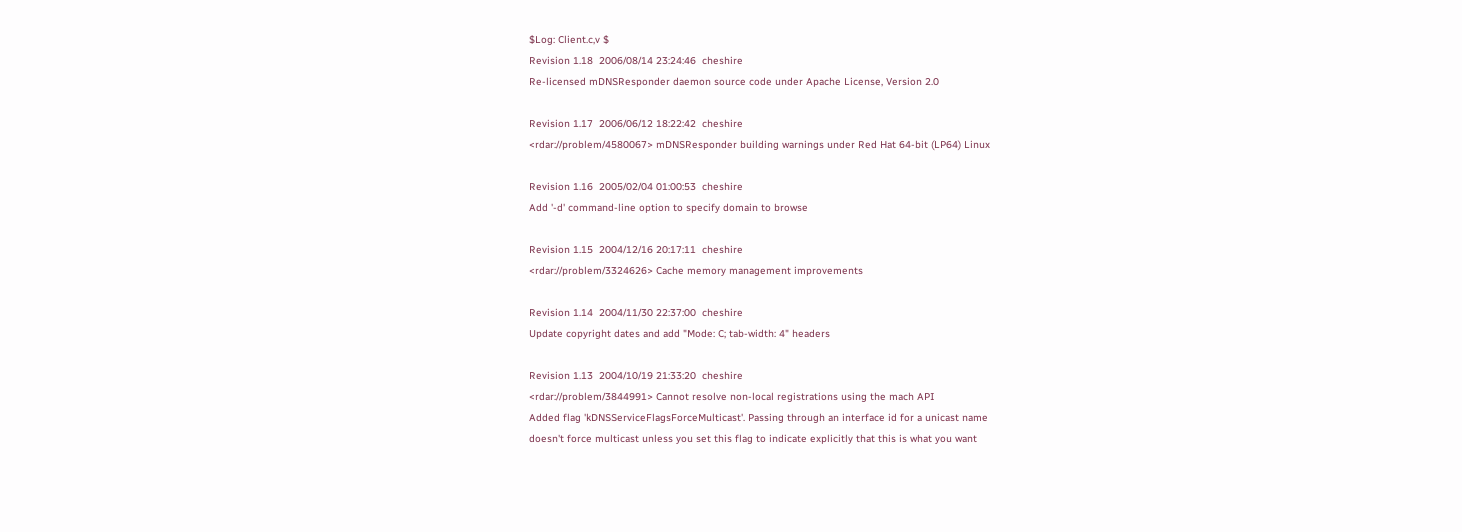$Log: Client.c,v $
Revision 1.18  2006/08/14 23:24:46  cheshire
Re-licensed mDNSResponder daemon source code under Apache License, Version 2.0

Revision 1.17  2006/06/12 18:22:42  cheshire
<rdar://problem/4580067> mDNSResponder building warnings under Red Hat 64-bit (LP64) Linux

Revision 1.16  2005/02/04 01:00:53  cheshire
Add '-d' command-line option to specify domain to browse

Revision 1.15  2004/12/16 20:17:11  cheshire
<rdar://problem/3324626> Cache memory management improvements

Revision 1.14  2004/11/30 22:37:00  cheshire
Update copyright dates and add "Mode: C; tab-width: 4" headers

Revision 1.13  2004/10/19 21:33:20  cheshire
<rdar://problem/3844991> Cannot resolve non-local registrations using the mach API
Added flag 'kDNSServiceFlagsForceMulticast'. Passing through an interface id for a unicast name
doesn't force multicast unless you set this flag to indicate explicitly that this is what you want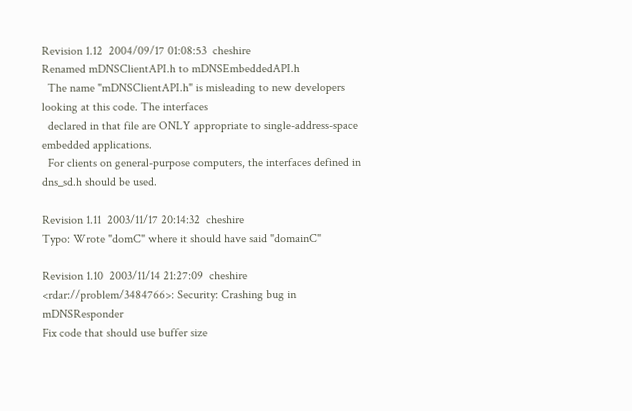Revision 1.12  2004/09/17 01:08:53  cheshire
Renamed mDNSClientAPI.h to mDNSEmbeddedAPI.h
  The name "mDNSClientAPI.h" is misleading to new developers looking at this code. The interfaces
  declared in that file are ONLY appropriate to single-address-space embedded applications.
  For clients on general-purpose computers, the interfaces defined in dns_sd.h should be used.

Revision 1.11  2003/11/17 20:14:32  cheshire
Typo: Wrote "domC" where it should have said "domainC"

Revision 1.10  2003/11/14 21:27:09  cheshire
<rdar://problem/3484766>: Security: Crashing bug in mDNSResponder
Fix code that should use buffer size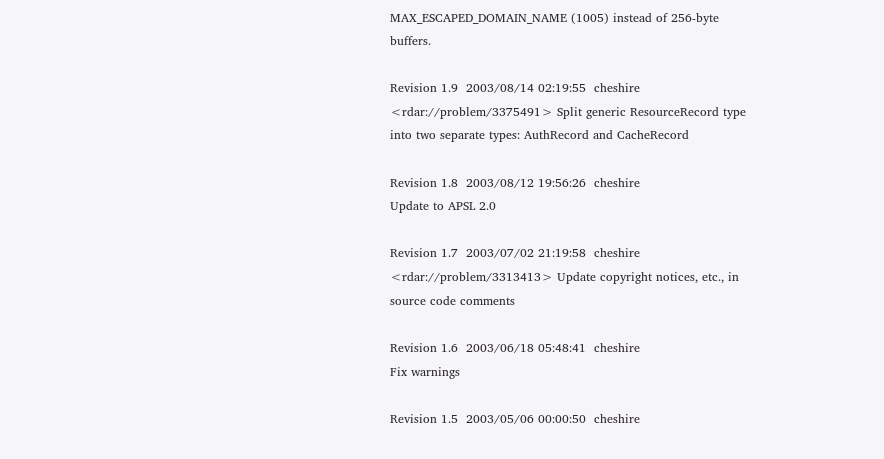MAX_ESCAPED_DOMAIN_NAME (1005) instead of 256-byte buffers.

Revision 1.9  2003/08/14 02:19:55  cheshire
<rdar://problem/3375491> Split generic ResourceRecord type into two separate types: AuthRecord and CacheRecord

Revision 1.8  2003/08/12 19:56:26  cheshire
Update to APSL 2.0

Revision 1.7  2003/07/02 21:19:58  cheshire
<rdar://problem/3313413> Update copyright notices, etc., in source code comments

Revision 1.6  2003/06/18 05:48:41  cheshire
Fix warnings

Revision 1.5  2003/05/06 00:00:50  cheshire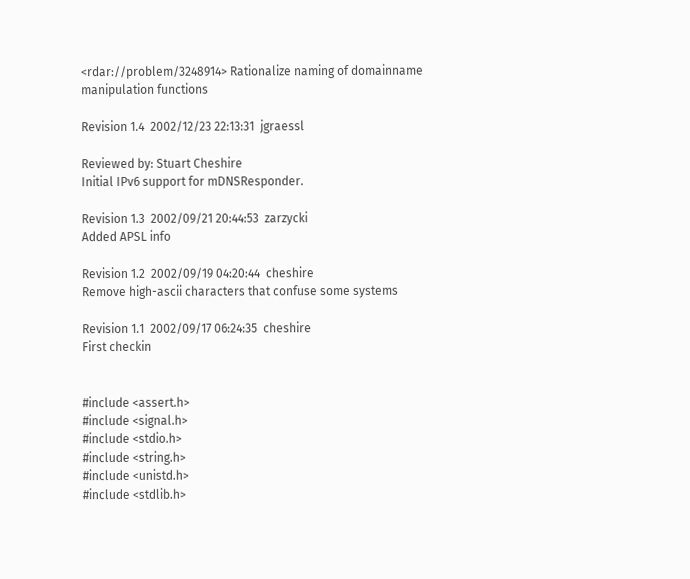<rdar://problem/3248914> Rationalize naming of domainname manipulation functions

Revision 1.4  2002/12/23 22:13:31  jgraessl

Reviewed by: Stuart Cheshire
Initial IPv6 support for mDNSResponder.

Revision 1.3  2002/09/21 20:44:53  zarzycki
Added APSL info

Revision 1.2  2002/09/19 04:20:44  cheshire
Remove high-ascii characters that confuse some systems

Revision 1.1  2002/09/17 06:24:35  cheshire
First checkin


#include <assert.h>
#include <signal.h>
#include <stdio.h>
#include <string.h>
#include <unistd.h>
#include <stdlib.h>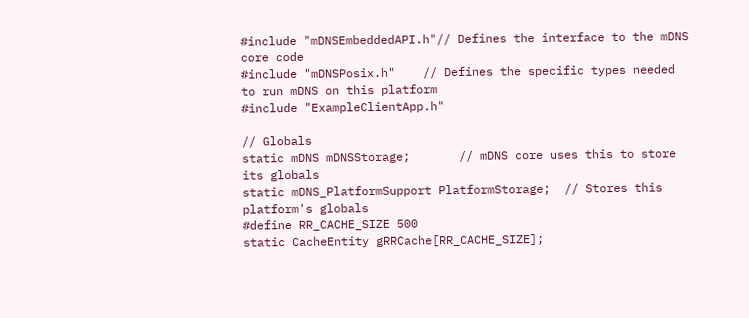#include "mDNSEmbeddedAPI.h"// Defines the interface to the mDNS core code
#include "mDNSPosix.h"    // Defines the specific types needed to run mDNS on this platform
#include "ExampleClientApp.h"

// Globals
static mDNS mDNSStorage;       // mDNS core uses this to store its globals
static mDNS_PlatformSupport PlatformStorage;  // Stores this platform's globals
#define RR_CACHE_SIZE 500
static CacheEntity gRRCache[RR_CACHE_SIZE];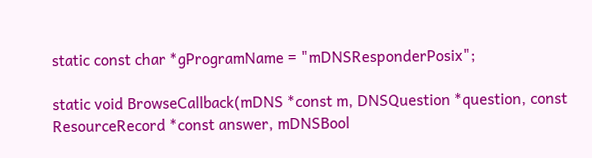static const char *gProgramName = "mDNSResponderPosix";

static void BrowseCallback(mDNS *const m, DNSQuestion *question, const ResourceRecord *const answer, mDNSBool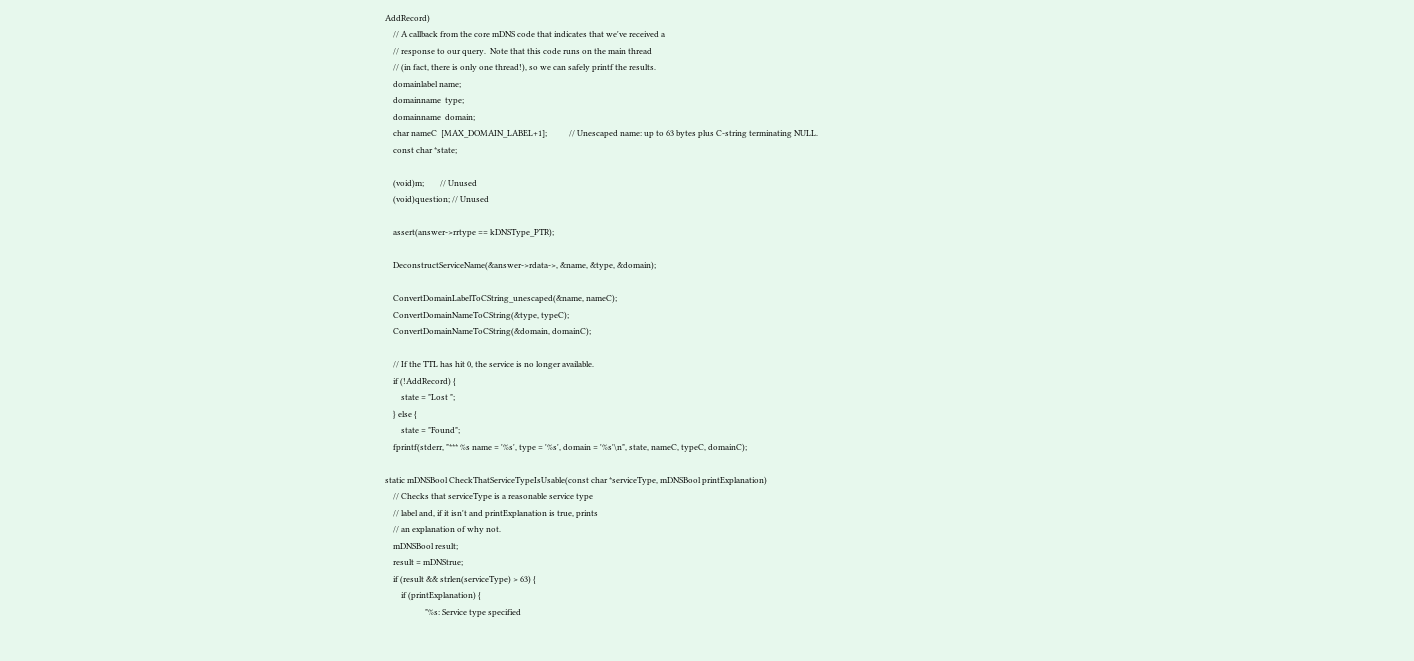AddRecord)
    // A callback from the core mDNS code that indicates that we've received a
    // response to our query.  Note that this code runs on the main thread
    // (in fact, there is only one thread!), so we can safely printf the results.
    domainlabel name;
    domainname  type;
    domainname  domain;
    char nameC  [MAX_DOMAIN_LABEL+1];           // Unescaped name: up to 63 bytes plus C-string terminating NULL.
    const char *state;

    (void)m;        // Unused
    (void)question; // Unused

    assert(answer->rrtype == kDNSType_PTR);

    DeconstructServiceName(&answer->rdata->, &name, &type, &domain);

    ConvertDomainLabelToCString_unescaped(&name, nameC);
    ConvertDomainNameToCString(&type, typeC);
    ConvertDomainNameToCString(&domain, domainC);

    // If the TTL has hit 0, the service is no longer available.
    if (!AddRecord) {
        state = "Lost ";
    } else {
        state = "Found";
    fprintf(stderr, "*** %s name = '%s', type = '%s', domain = '%s'\n", state, nameC, typeC, domainC);

static mDNSBool CheckThatServiceTypeIsUsable(const char *serviceType, mDNSBool printExplanation)
    // Checks that serviceType is a reasonable service type
    // label and, if it isn't and printExplanation is true, prints
    // an explanation of why not.
    mDNSBool result;
    result = mDNStrue;
    if (result && strlen(serviceType) > 63) {
        if (printExplanation) {
                    "%s: Service type specified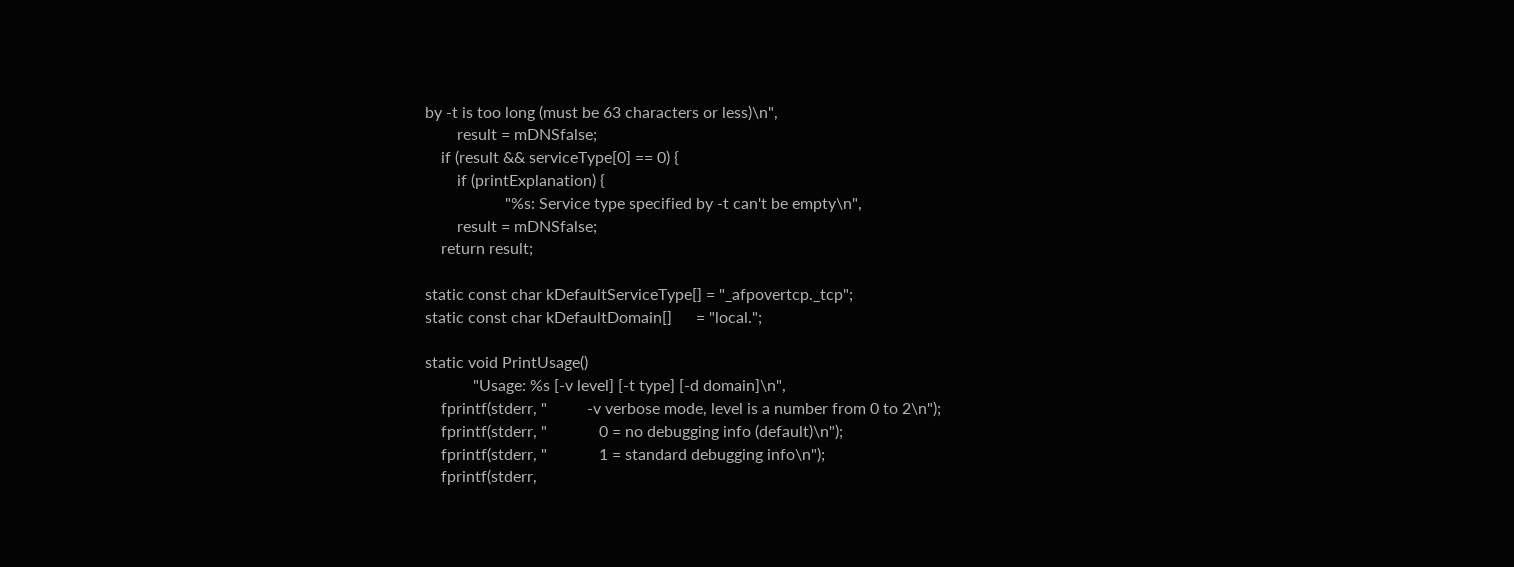by -t is too long (must be 63 characters or less)\n",
        result = mDNSfalse;
    if (result && serviceType[0] == 0) {
        if (printExplanation) {
                    "%s: Service type specified by -t can't be empty\n",
        result = mDNSfalse;
    return result;

static const char kDefaultServiceType[] = "_afpovertcp._tcp";
static const char kDefaultDomain[]      = "local.";

static void PrintUsage()
            "Usage: %s [-v level] [-t type] [-d domain]\n",
    fprintf(stderr, "          -v verbose mode, level is a number from 0 to 2\n");
    fprintf(stderr, "             0 = no debugging info (default)\n");
    fprintf(stderr, "             1 = standard debugging info\n");
    fprintf(stderr,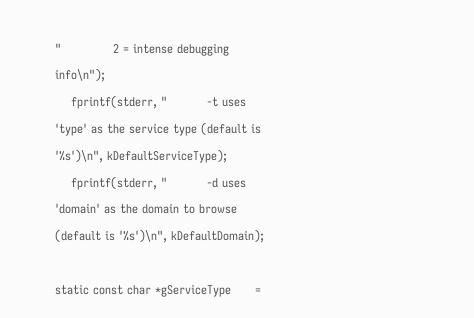"             2 = intense debugging info\n");
    fprintf(stderr, "          -t uses 'type' as the service type (default is '%s')\n", kDefaultServiceType);
    fprintf(stderr, "          -d uses 'domain' as the domain to browse (default is '%s')\n", kDefaultDomain);

static const char *gServiceType      =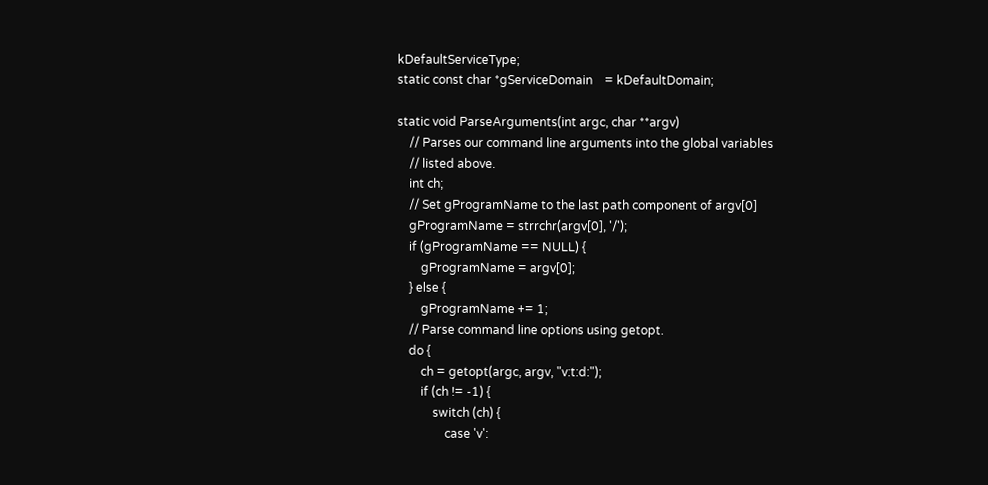kDefaultServiceType;
static const char *gServiceDomain    = kDefaultDomain;

static void ParseArguments(int argc, char **argv)
    // Parses our command line arguments into the global variables
    // listed above.
    int ch;
    // Set gProgramName to the last path component of argv[0]
    gProgramName = strrchr(argv[0], '/');
    if (gProgramName == NULL) {
        gProgramName = argv[0];
    } else {
        gProgramName += 1;
    // Parse command line options using getopt.
    do {
        ch = getopt(argc, argv, "v:t:d:");
        if (ch != -1) {
            switch (ch) {
                case 'v':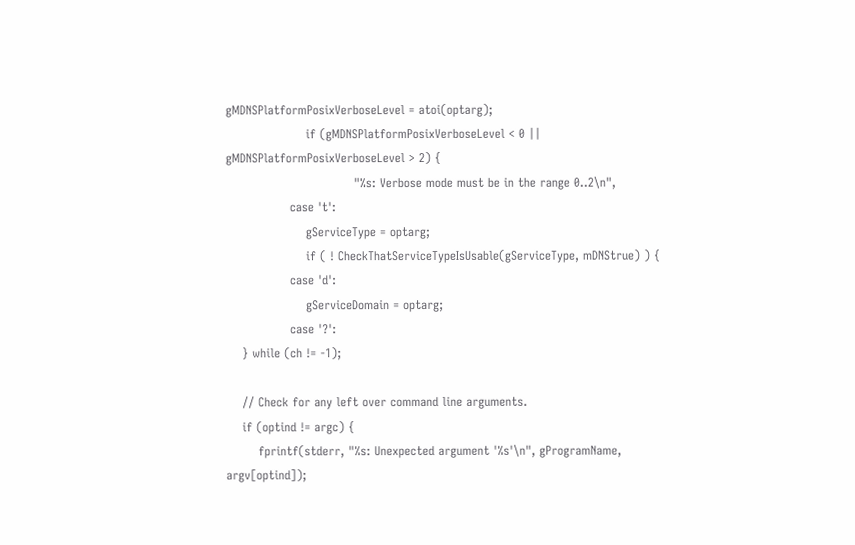gMDNSPlatformPosixVerboseLevel = atoi(optarg);
                    if (gMDNSPlatformPosixVerboseLevel < 0 || gMDNSPlatformPosixVerboseLevel > 2) {
                                "%s: Verbose mode must be in the range 0..2\n",
                case 't':
                    gServiceType = optarg;
                    if ( ! CheckThatServiceTypeIsUsable(gServiceType, mDNStrue) ) {
                case 'd':
                    gServiceDomain = optarg;
                case '?':
    } while (ch != -1);

    // Check for any left over command line arguments.
    if (optind != argc) {
        fprintf(stderr, "%s: Unexpected argument '%s'\n", gProgramName, argv[optind]);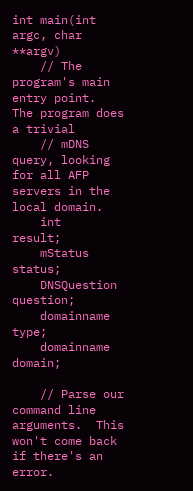int main(int argc, char **argv)
    // The program's main entry point.  The program does a trivial
    // mDNS query, looking for all AFP servers in the local domain.
    int     result;
    mStatus     status;
    DNSQuestion question;
    domainname  type;
    domainname  domain;

    // Parse our command line arguments.  This won't come back if there's an error.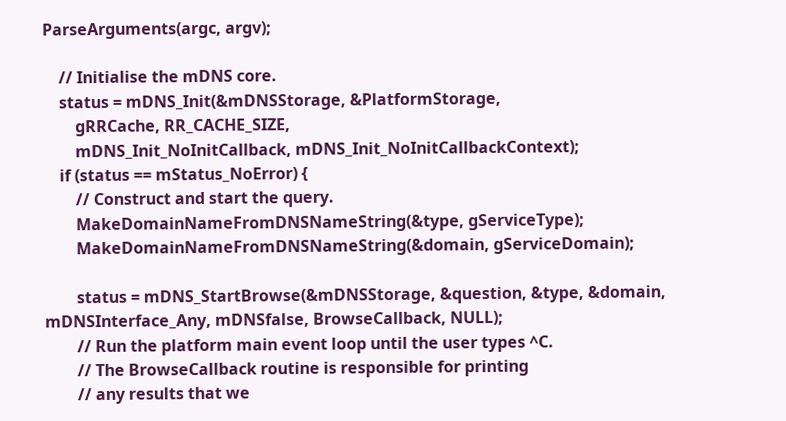ParseArguments(argc, argv);

    // Initialise the mDNS core.
    status = mDNS_Init(&mDNSStorage, &PlatformStorage,
        gRRCache, RR_CACHE_SIZE,
        mDNS_Init_NoInitCallback, mDNS_Init_NoInitCallbackContext);
    if (status == mStatus_NoError) {
        // Construct and start the query.
        MakeDomainNameFromDNSNameString(&type, gServiceType);
        MakeDomainNameFromDNSNameString(&domain, gServiceDomain);

        status = mDNS_StartBrowse(&mDNSStorage, &question, &type, &domain, mDNSInterface_Any, mDNSfalse, BrowseCallback, NULL);
        // Run the platform main event loop until the user types ^C.
        // The BrowseCallback routine is responsible for printing
        // any results that we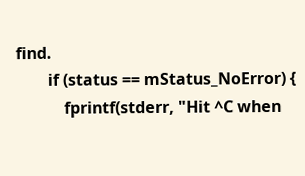find.
        if (status == mStatus_NoError) {
            fprintf(stderr, "Hit ^C when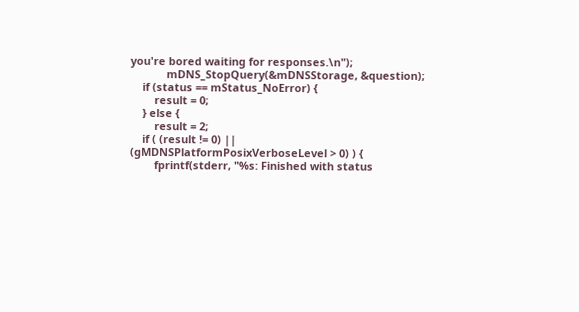you're bored waiting for responses.\n");
            mDNS_StopQuery(&mDNSStorage, &question);
    if (status == mStatus_NoError) {
        result = 0;
    } else {
        result = 2;
    if ( (result != 0) || (gMDNSPlatformPosixVerboseLevel > 0) ) {
        fprintf(stderr, "%s: Finished with status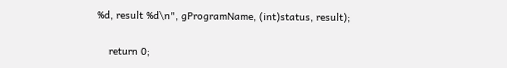%d, result %d\n", gProgramName, (int)status, result);

    return 0;